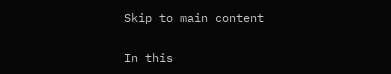Skip to main content

In this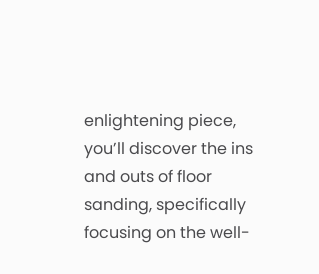enlightening piece, you’ll discover the ins and outs of floor sanding, specifically focusing on the well-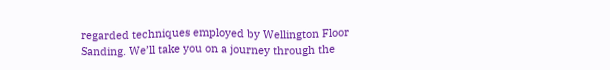regarded techniques employed by Wellington Floor Sanding. We’ll take you on a journey through the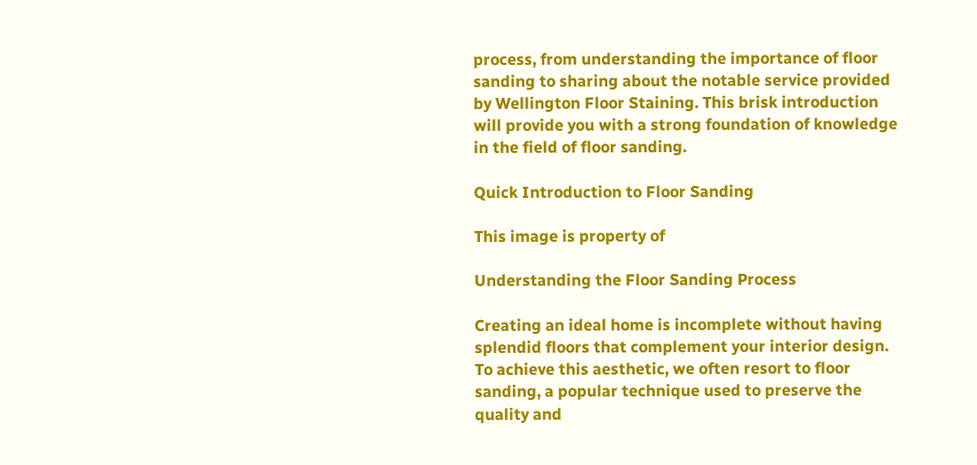process, from understanding the importance of floor sanding to sharing about the notable service provided by Wellington Floor Staining. This brisk introduction will provide you with a strong foundation of knowledge in the field of floor sanding.

Quick Introduction to Floor Sanding

This image is property of

Understanding the Floor Sanding Process

Creating an ideal home is incomplete without having splendid floors that complement your interior design. To achieve this aesthetic, we often resort to floor sanding, a popular technique used to preserve the quality and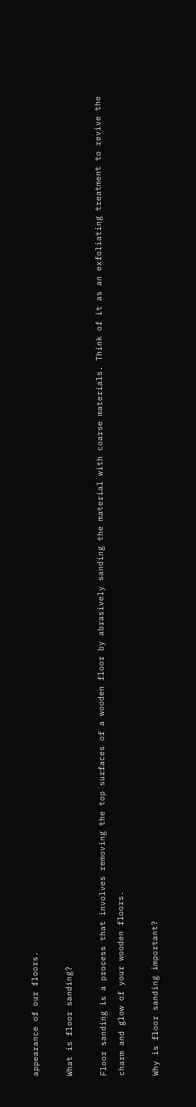appearance of our floors.

What is floor sanding?

Floor sanding is a process that involves removing the top surfaces of a wooden floor by abrasively sanding the material with coarse materials. Think of it as an exfoliating treatment to revive the charm and glow of your wooden floors.

Why is floor sanding important?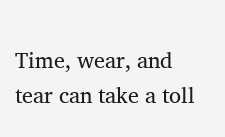Time, wear, and tear can take a toll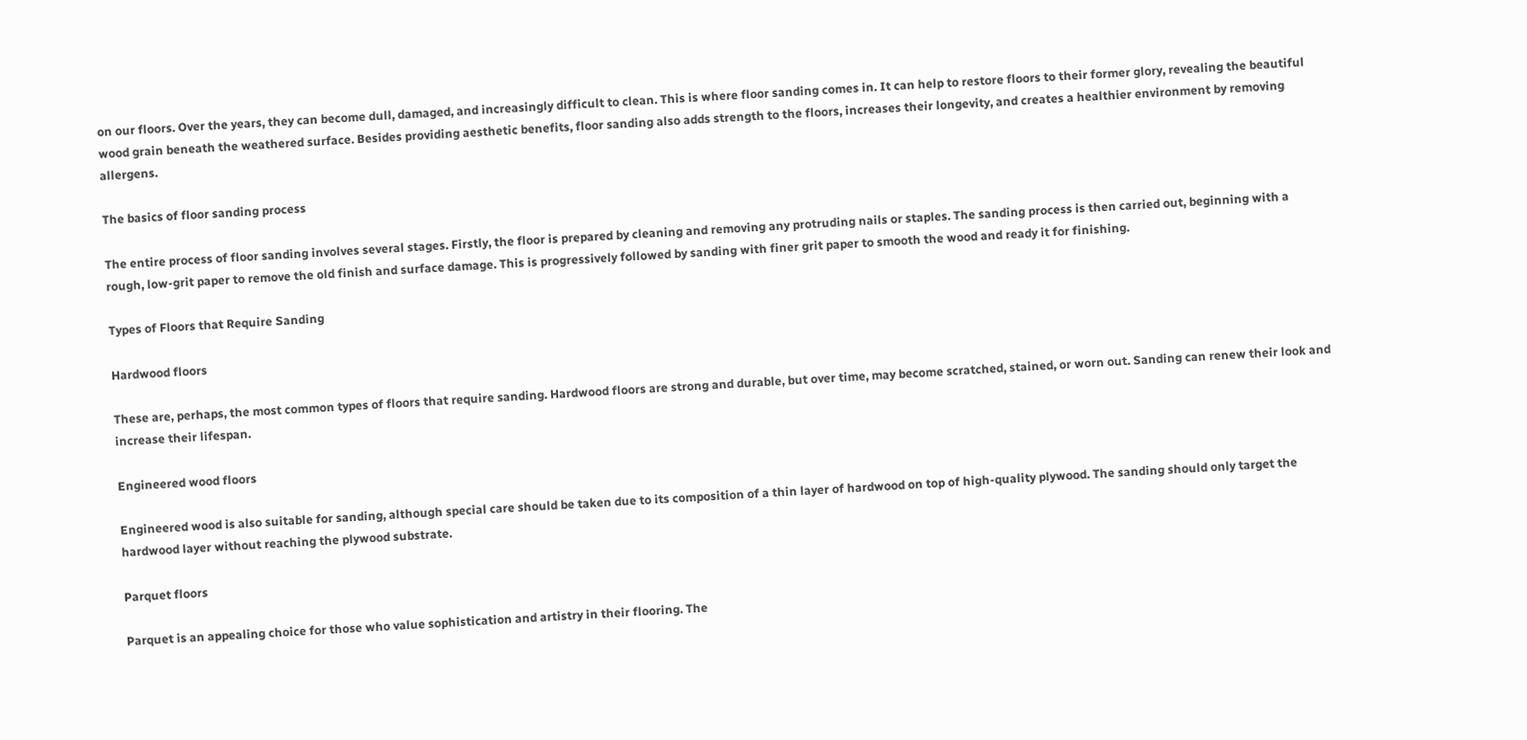on our floors. Over the years, they can become dull, damaged, and increasingly difficult to clean. This is where floor sanding comes in. It can help to restore floors to their former glory, revealing the beautiful wood grain beneath the weathered surface. Besides providing aesthetic benefits, floor sanding also adds strength to the floors, increases their longevity, and creates a healthier environment by removing allergens.

The basics of floor sanding process

The entire process of floor sanding involves several stages. Firstly, the floor is prepared by cleaning and removing any protruding nails or staples. The sanding process is then carried out, beginning with a rough, low-grit paper to remove the old finish and surface damage. This is progressively followed by sanding with finer grit paper to smooth the wood and ready it for finishing.

Types of Floors that Require Sanding

Hardwood floors

These are, perhaps, the most common types of floors that require sanding. Hardwood floors are strong and durable, but over time, may become scratched, stained, or worn out. Sanding can renew their look and increase their lifespan.

Engineered wood floors

Engineered wood is also suitable for sanding, although special care should be taken due to its composition of a thin layer of hardwood on top of high-quality plywood. The sanding should only target the hardwood layer without reaching the plywood substrate.

Parquet floors

Parquet is an appealing choice for those who value sophistication and artistry in their flooring. The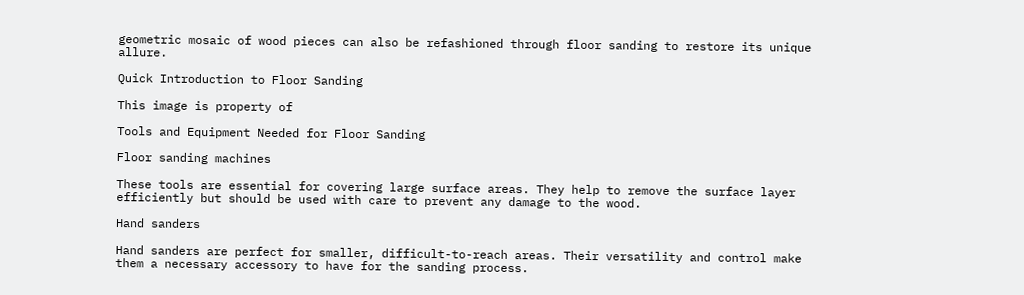geometric mosaic of wood pieces can also be refashioned through floor sanding to restore its unique allure.

Quick Introduction to Floor Sanding

This image is property of

Tools and Equipment Needed for Floor Sanding

Floor sanding machines

These tools are essential for covering large surface areas. They help to remove the surface layer efficiently but should be used with care to prevent any damage to the wood.

Hand sanders

Hand sanders are perfect for smaller, difficult-to-reach areas. Their versatility and control make them a necessary accessory to have for the sanding process.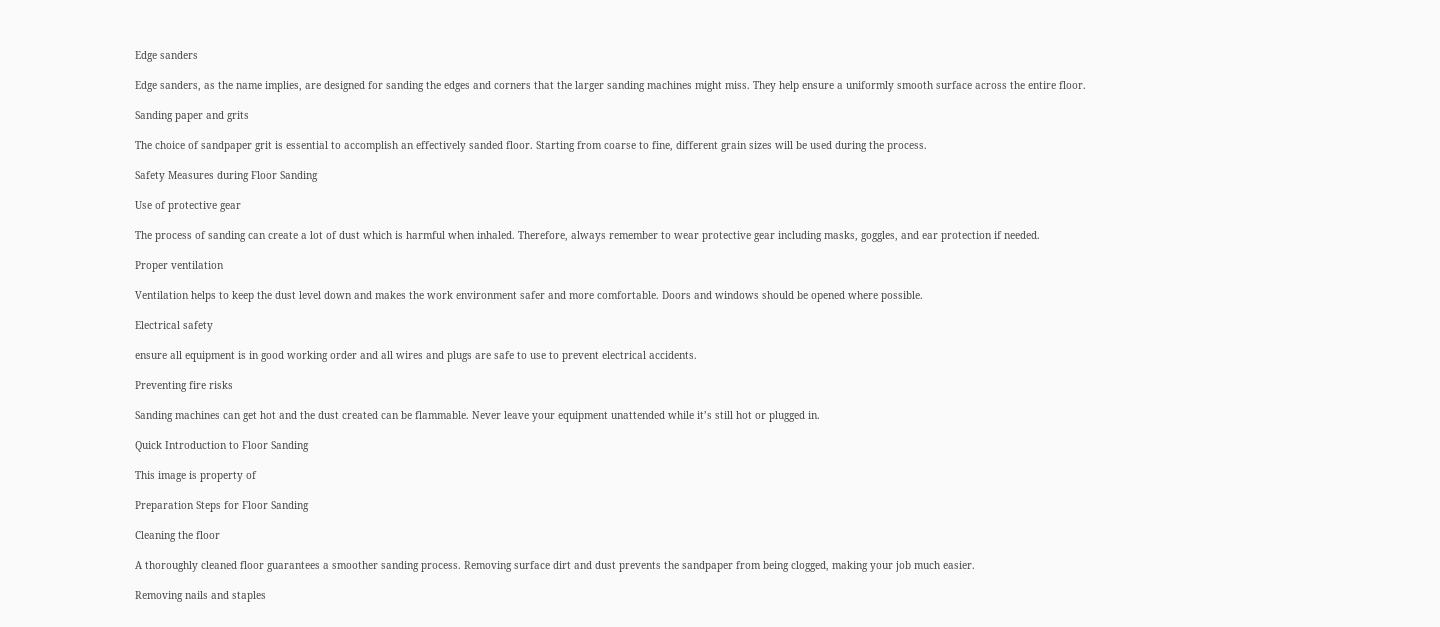Edge sanders

Edge sanders, as the name implies, are designed for sanding the edges and corners that the larger sanding machines might miss. They help ensure a uniformly smooth surface across the entire floor.

Sanding paper and grits

The choice of sandpaper grit is essential to accomplish an effectively sanded floor. Starting from coarse to fine, different grain sizes will be used during the process.

Safety Measures during Floor Sanding

Use of protective gear

The process of sanding can create a lot of dust which is harmful when inhaled. Therefore, always remember to wear protective gear including masks, goggles, and ear protection if needed.

Proper ventilation

Ventilation helps to keep the dust level down and makes the work environment safer and more comfortable. Doors and windows should be opened where possible.

Electrical safety

ensure all equipment is in good working order and all wires and plugs are safe to use to prevent electrical accidents.

Preventing fire risks

Sanding machines can get hot and the dust created can be flammable. Never leave your equipment unattended while it’s still hot or plugged in.

Quick Introduction to Floor Sanding

This image is property of

Preparation Steps for Floor Sanding

Cleaning the floor

A thoroughly cleaned floor guarantees a smoother sanding process. Removing surface dirt and dust prevents the sandpaper from being clogged, making your job much easier.

Removing nails and staples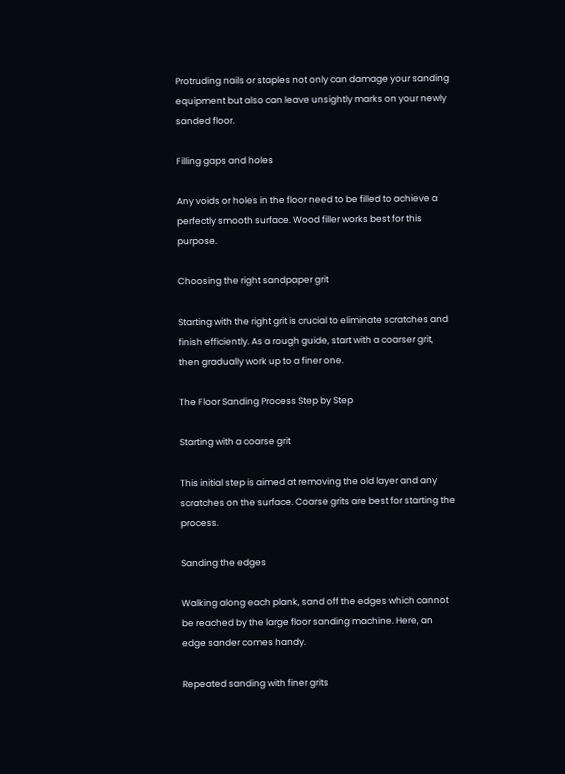Protruding nails or staples not only can damage your sanding equipment but also can leave unsightly marks on your newly sanded floor.

Filling gaps and holes

Any voids or holes in the floor need to be filled to achieve a perfectly smooth surface. Wood filler works best for this purpose.

Choosing the right sandpaper grit

Starting with the right grit is crucial to eliminate scratches and finish efficiently. As a rough guide, start with a coarser grit, then gradually work up to a finer one.

The Floor Sanding Process Step by Step

Starting with a coarse grit

This initial step is aimed at removing the old layer and any scratches on the surface. Coarse grits are best for starting the process.

Sanding the edges

Walking along each plank, sand off the edges which cannot be reached by the large floor sanding machine. Here, an edge sander comes handy.

Repeated sanding with finer grits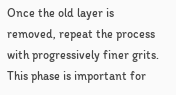Once the old layer is removed, repeat the process with progressively finer grits. This phase is important for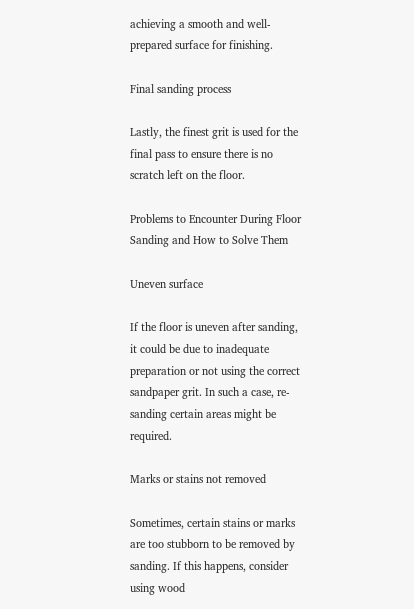achieving a smooth and well-prepared surface for finishing.

Final sanding process

Lastly, the finest grit is used for the final pass to ensure there is no scratch left on the floor.

Problems to Encounter During Floor Sanding and How to Solve Them

Uneven surface

If the floor is uneven after sanding, it could be due to inadequate preparation or not using the correct sandpaper grit. In such a case, re-sanding certain areas might be required.

Marks or stains not removed

Sometimes, certain stains or marks are too stubborn to be removed by sanding. If this happens, consider using wood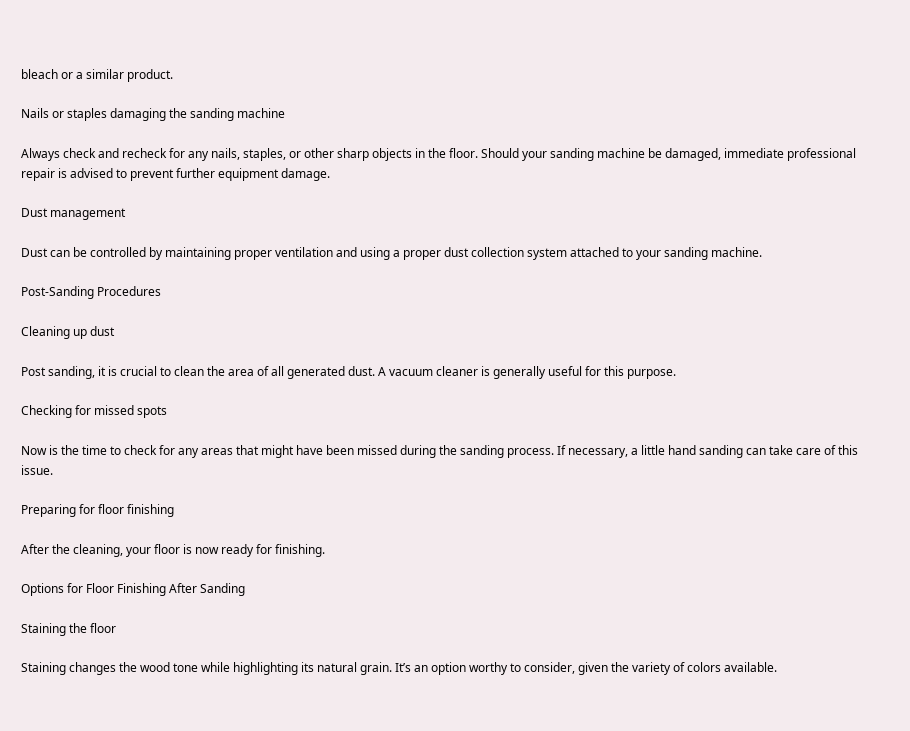bleach or a similar product.

Nails or staples damaging the sanding machine

Always check and recheck for any nails, staples, or other sharp objects in the floor. Should your sanding machine be damaged, immediate professional repair is advised to prevent further equipment damage.

Dust management

Dust can be controlled by maintaining proper ventilation and using a proper dust collection system attached to your sanding machine.

Post-Sanding Procedures

Cleaning up dust

Post sanding, it is crucial to clean the area of all generated dust. A vacuum cleaner is generally useful for this purpose.

Checking for missed spots

Now is the time to check for any areas that might have been missed during the sanding process. If necessary, a little hand sanding can take care of this issue.

Preparing for floor finishing

After the cleaning, your floor is now ready for finishing.

Options for Floor Finishing After Sanding

Staining the floor

Staining changes the wood tone while highlighting its natural grain. It’s an option worthy to consider, given the variety of colors available.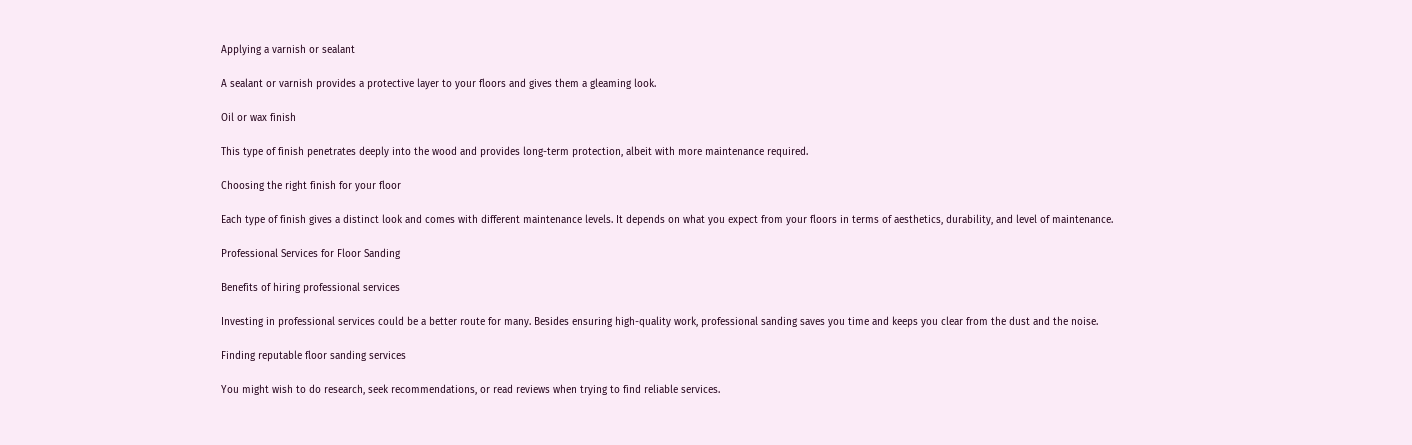Applying a varnish or sealant

A sealant or varnish provides a protective layer to your floors and gives them a gleaming look.

Oil or wax finish

This type of finish penetrates deeply into the wood and provides long-term protection, albeit with more maintenance required.

Choosing the right finish for your floor

Each type of finish gives a distinct look and comes with different maintenance levels. It depends on what you expect from your floors in terms of aesthetics, durability, and level of maintenance.

Professional Services for Floor Sanding

Benefits of hiring professional services

Investing in professional services could be a better route for many. Besides ensuring high-quality work, professional sanding saves you time and keeps you clear from the dust and the noise.

Finding reputable floor sanding services

You might wish to do research, seek recommendations, or read reviews when trying to find reliable services.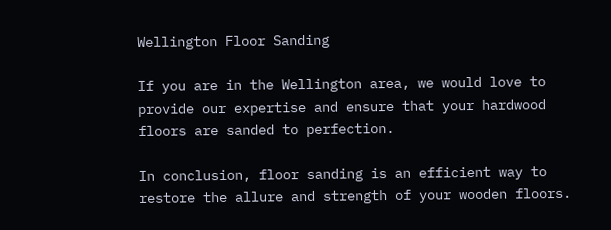Wellington Floor Sanding

If you are in the Wellington area, we would love to provide our expertise and ensure that your hardwood floors are sanded to perfection.

In conclusion, floor sanding is an efficient way to restore the allure and strength of your wooden floors.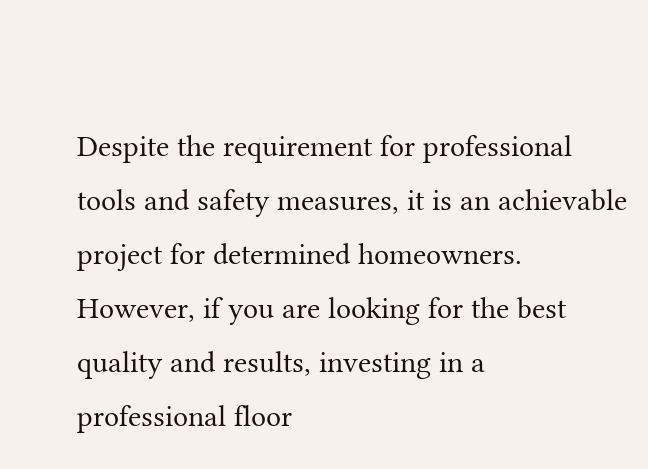Despite the requirement for professional tools and safety measures, it is an achievable project for determined homeowners. However, if you are looking for the best quality and results, investing in a professional floor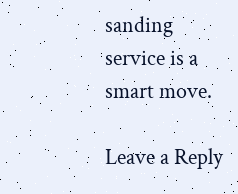sanding service is a smart move.

Leave a Reply